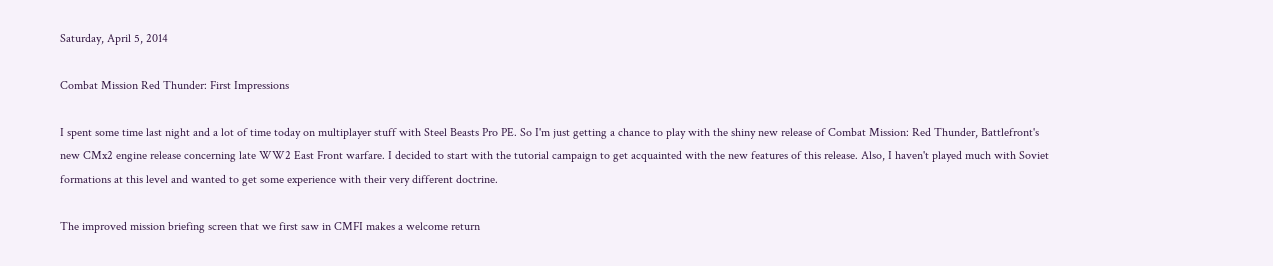Saturday, April 5, 2014

Combat Mission Red Thunder: First Impressions

I spent some time last night and a lot of time today on multiplayer stuff with Steel Beasts Pro PE. So I'm just getting a chance to play with the shiny new release of Combat Mission: Red Thunder, Battlefront's new CMx2 engine release concerning late WW2 East Front warfare. I decided to start with the tutorial campaign to get acquainted with the new features of this release. Also, I haven't played much with Soviet formations at this level and wanted to get some experience with their very different doctrine.

The improved mission briefing screen that we first saw in CMFI makes a welcome return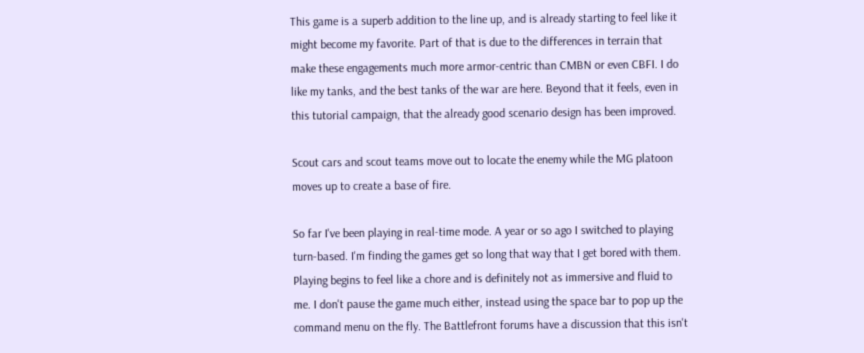This game is a superb addition to the line up, and is already starting to feel like it might become my favorite. Part of that is due to the differences in terrain that make these engagements much more armor-centric than CMBN or even CBFI. I do like my tanks, and the best tanks of the war are here. Beyond that it feels, even in this tutorial campaign, that the already good scenario design has been improved.

Scout cars and scout teams move out to locate the enemy while the MG platoon moves up to create a base of fire.

So far I've been playing in real-time mode. A year or so ago I switched to playing turn-based. I'm finding the games get so long that way that I get bored with them. Playing begins to feel like a chore and is definitely not as immersive and fluid to me. I don't pause the game much either, instead using the space bar to pop up the command menu on the fly. The Battlefront forums have a discussion that this isn't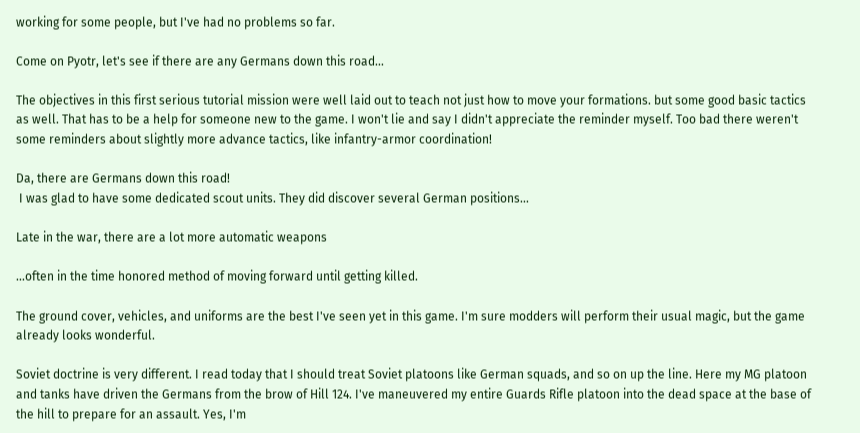working for some people, but I've had no problems so far.

Come on Pyotr, let's see if there are any Germans down this road...

The objectives in this first serious tutorial mission were well laid out to teach not just how to move your formations. but some good basic tactics as well. That has to be a help for someone new to the game. I won't lie and say I didn't appreciate the reminder myself. Too bad there weren't some reminders about slightly more advance tactics, like infantry-armor coordination!

Da, there are Germans down this road!
 I was glad to have some dedicated scout units. They did discover several German positions...

Late in the war, there are a lot more automatic weapons

...often in the time honored method of moving forward until getting killed.

The ground cover, vehicles, and uniforms are the best I've seen yet in this game. I'm sure modders will perform their usual magic, but the game already looks wonderful.

Soviet doctrine is very different. I read today that I should treat Soviet platoons like German squads, and so on up the line. Here my MG platoon and tanks have driven the Germans from the brow of Hill 124. I've maneuvered my entire Guards Rifle platoon into the dead space at the base of the hill to prepare for an assault. Yes, I'm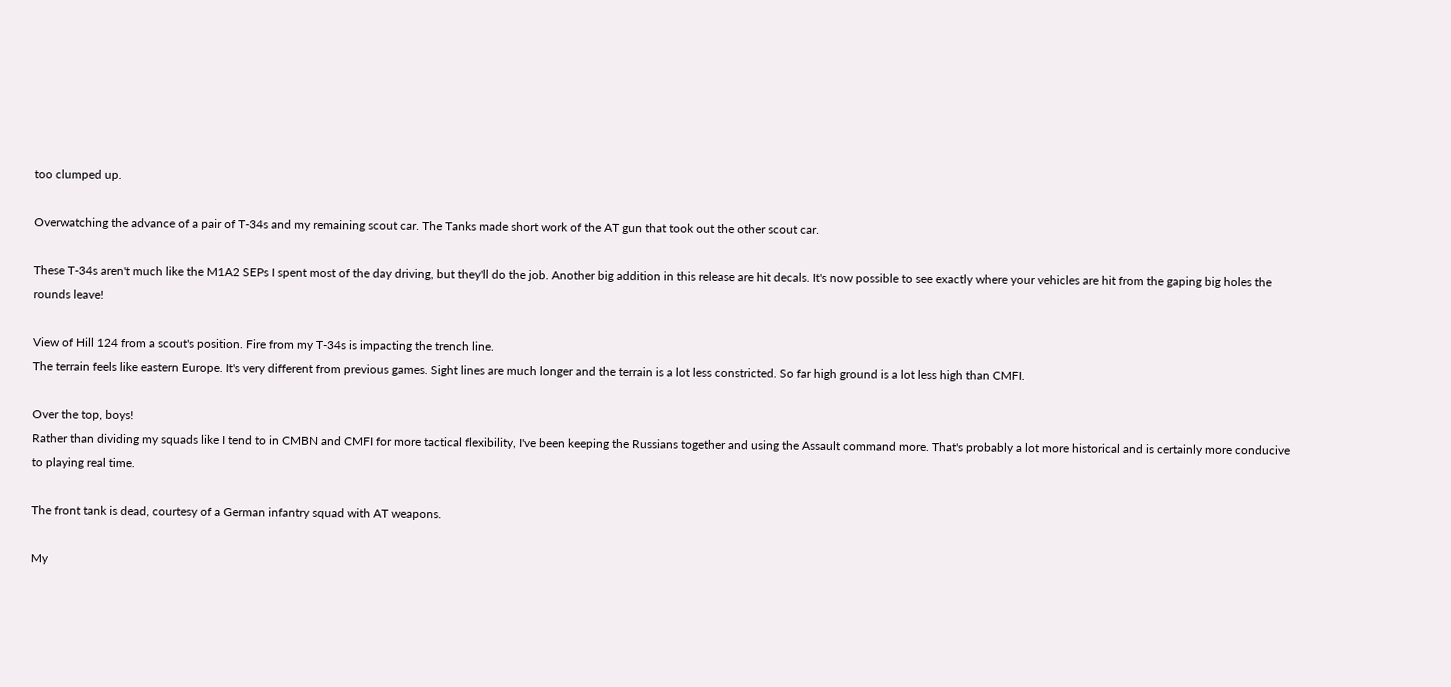too clumped up.

Overwatching the advance of a pair of T-34s and my remaining scout car. The Tanks made short work of the AT gun that took out the other scout car.

These T-34s aren't much like the M1A2 SEPs I spent most of the day driving, but they'll do the job. Another big addition in this release are hit decals. It's now possible to see exactly where your vehicles are hit from the gaping big holes the rounds leave!

View of Hill 124 from a scout's position. Fire from my T-34s is impacting the trench line.
The terrain feels like eastern Europe. It's very different from previous games. Sight lines are much longer and the terrain is a lot less constricted. So far high ground is a lot less high than CMFI.

Over the top, boys!
Rather than dividing my squads like I tend to in CMBN and CMFI for more tactical flexibility, I've been keeping the Russians together and using the Assault command more. That's probably a lot more historical and is certainly more conducive to playing real time.

The front tank is dead, courtesy of a German infantry squad with AT weapons.

My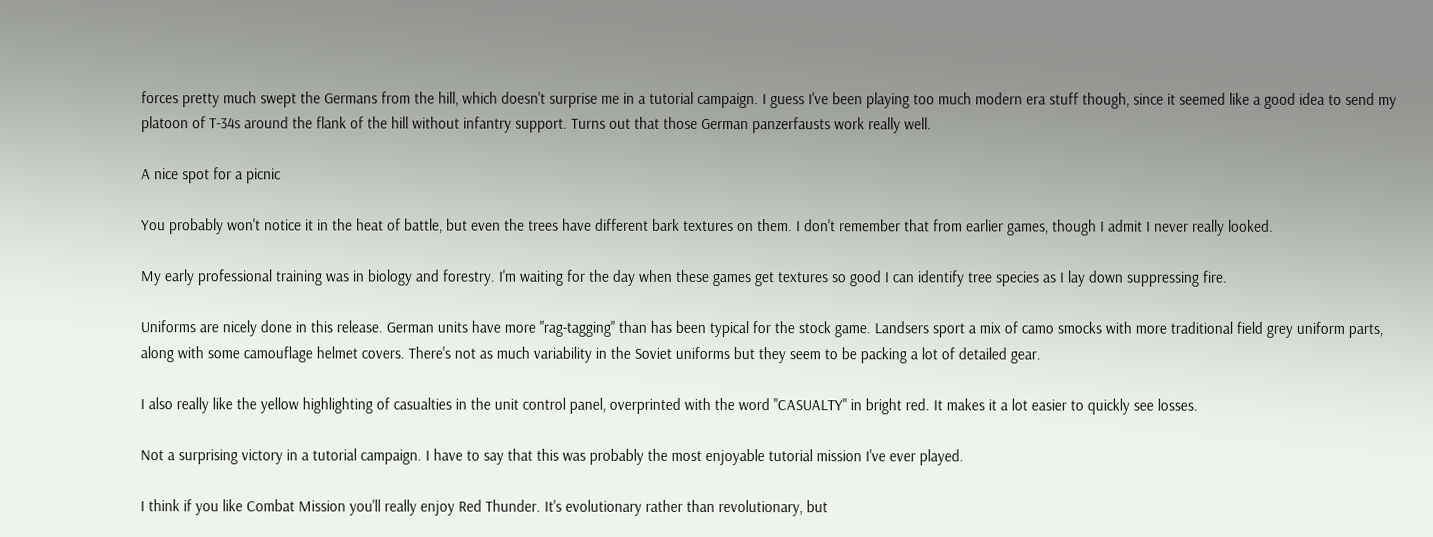forces pretty much swept the Germans from the hill, which doesn't surprise me in a tutorial campaign. I guess I've been playing too much modern era stuff though, since it seemed like a good idea to send my platoon of T-34s around the flank of the hill without infantry support. Turns out that those German panzerfausts work really well.

A nice spot for a picnic

You probably won't notice it in the heat of battle, but even the trees have different bark textures on them. I don't remember that from earlier games, though I admit I never really looked.

My early professional training was in biology and forestry. I'm waiting for the day when these games get textures so good I can identify tree species as I lay down suppressing fire.

Uniforms are nicely done in this release. German units have more "rag-tagging" than has been typical for the stock game. Landsers sport a mix of camo smocks with more traditional field grey uniform parts, along with some camouflage helmet covers. There's not as much variability in the Soviet uniforms but they seem to be packing a lot of detailed gear.

I also really like the yellow highlighting of casualties in the unit control panel, overprinted with the word "CASUALTY" in bright red. It makes it a lot easier to quickly see losses.

Not a surprising victory in a tutorial campaign. I have to say that this was probably the most enjoyable tutorial mission I've ever played.

I think if you like Combat Mission you'll really enjoy Red Thunder. It's evolutionary rather than revolutionary, but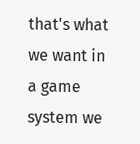that's what we want in a game system we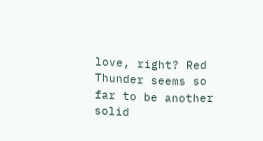love, right? Red Thunder seems so far to be another solid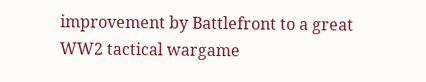improvement by Battlefront to a great WW2 tactical wargame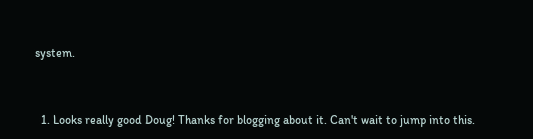system.


  1. Looks really good Doug! Thanks for blogging about it. Can't wait to jump into this.